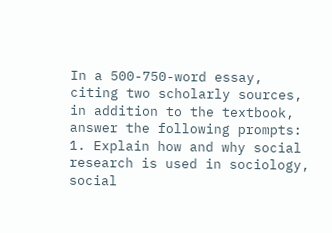In a 500-750-word essay, citing two scholarly sources, in addition to the textbook, answer the following prompts:
1. Explain how and why social research is used in sociology, social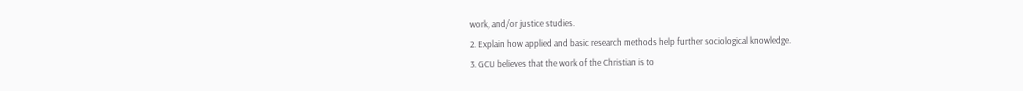work, and/or justice studies.
2. Explain how applied and basic research methods help further sociological knowledge.
3. GCU believes that the work of the Christian is to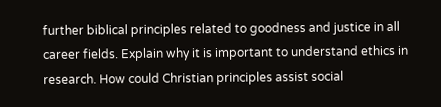further biblical principles related to goodness and justice in all career fields. Explain why it is important to understand ethics in research. How could Christian principles assist social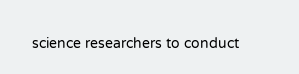science researchers to conduct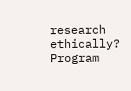research ethically?
Program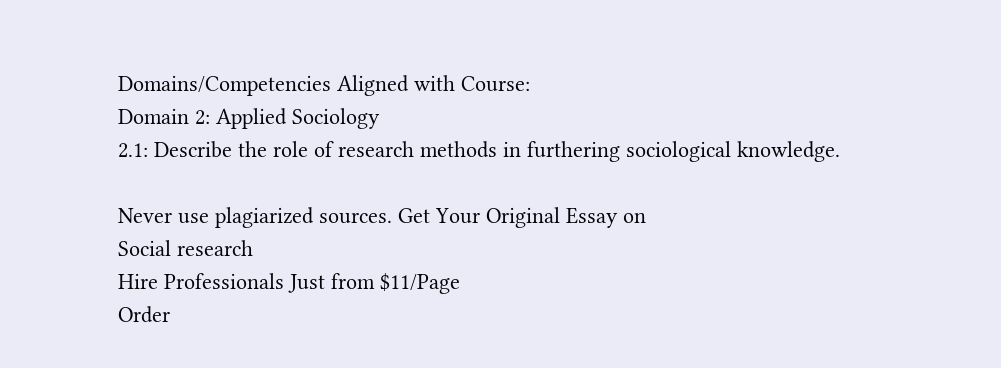Domains/Competencies Aligned with Course:
Domain 2: Applied Sociology
2.1: Describe the role of research methods in furthering sociological knowledge.

Never use plagiarized sources. Get Your Original Essay on
Social research
Hire Professionals Just from $11/Page
Order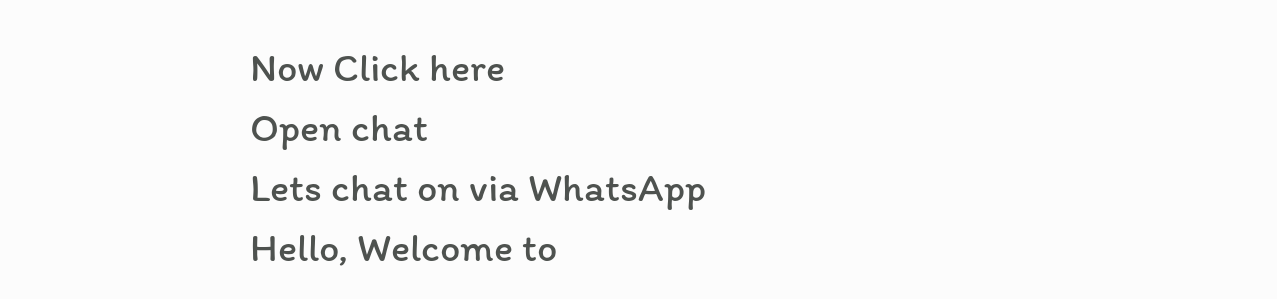Now Click here
Open chat
Lets chat on via WhatsApp
Hello, Welcome to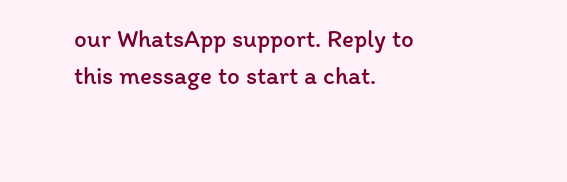our WhatsApp support. Reply to this message to start a chat.